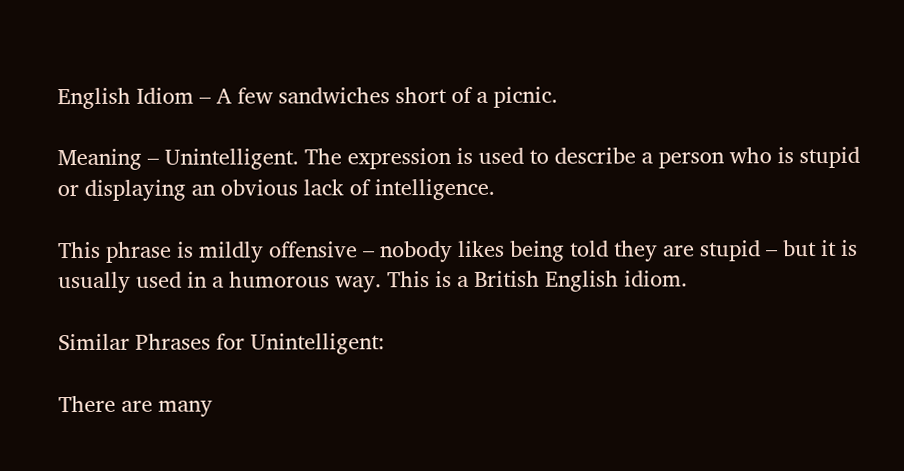English Idiom – A few sandwiches short of a picnic.

Meaning – Unintelligent. The expression is used to describe a person who is stupid or displaying an obvious lack of intelligence.

This phrase is mildly offensive – nobody likes being told they are stupid – but it is usually used in a humorous way. This is a British English idiom.

Similar Phrases for Unintelligent:

There are many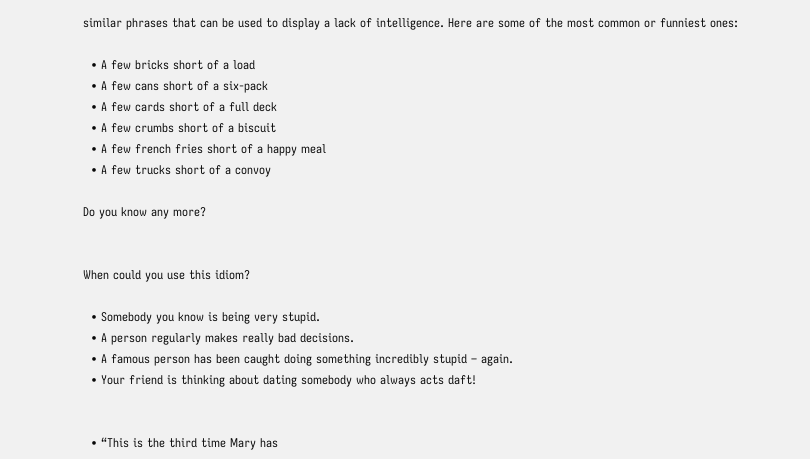similar phrases that can be used to display a lack of intelligence. Here are some of the most common or funniest ones:

  • A few bricks short of a load
  • A few cans short of a six-pack
  • A few cards short of a full deck
  • A few crumbs short of a biscuit
  • A few french fries short of a happy meal
  • A few trucks short of a convoy

Do you know any more?


When could you use this idiom?

  • Somebody you know is being very stupid.
  • A person regularly makes really bad decisions.
  • A famous person has been caught doing something incredibly stupid – again.
  • Your friend is thinking about dating somebody who always acts daft!


  • “This is the third time Mary has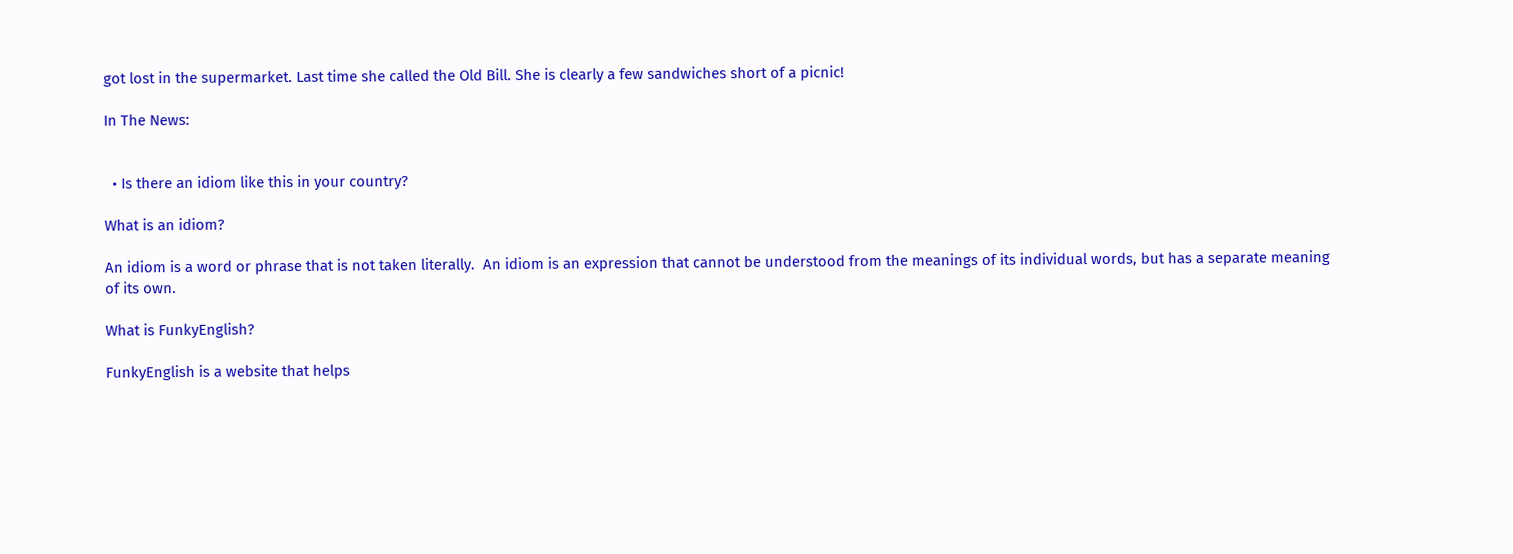got lost in the supermarket. Last time she called the Old Bill. She is clearly a few sandwiches short of a picnic!

In The News:


  • Is there an idiom like this in your country?

What is an idiom?

An idiom is a word or phrase that is not taken literally.  An idiom is an expression that cannot be understood from the meanings of its individual words, but has a separate meaning of its own.

What is FunkyEnglish?

FunkyEnglish is a website that helps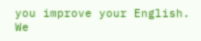you improve your English. We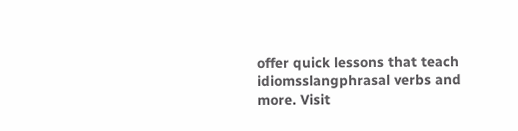offer quick lessons that teach idiomsslangphrasal verbs and more. Visit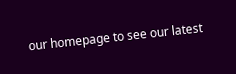our homepage to see our latest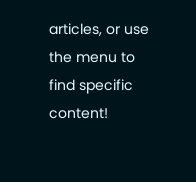articles, or use the menu to find specific content!